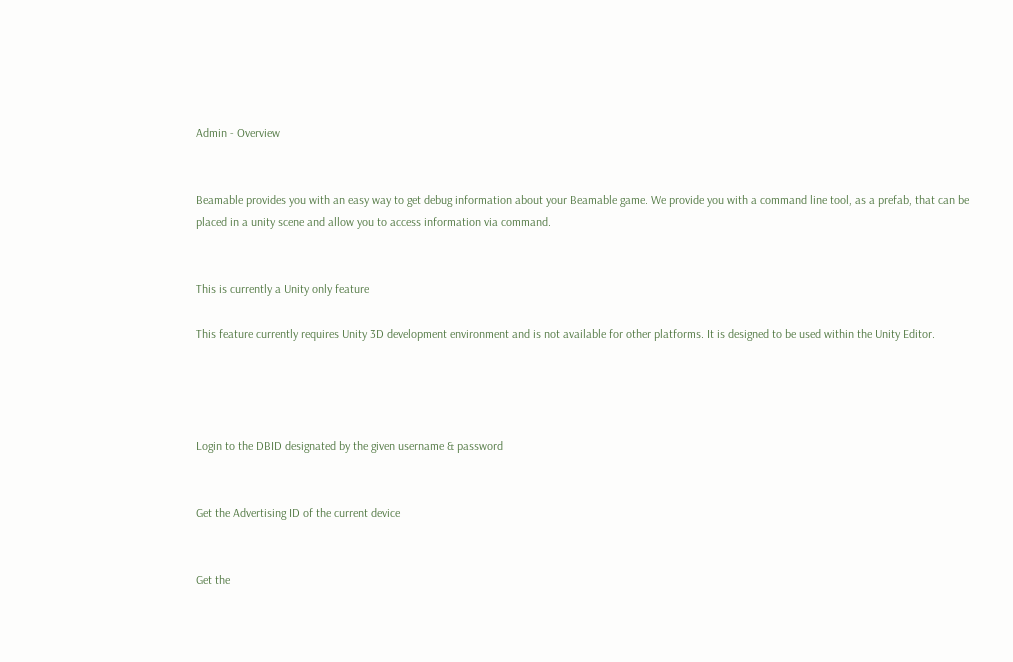Admin - Overview


Beamable provides you with an easy way to get debug information about your Beamable game. We provide you with a command line tool, as a prefab, that can be placed in a unity scene and allow you to access information via command.


This is currently a Unity only feature

This feature currently requires Unity 3D development environment and is not available for other platforms. It is designed to be used within the Unity Editor.




Login to the DBID designated by the given username & password


Get the Advertising ID of the current device


Get the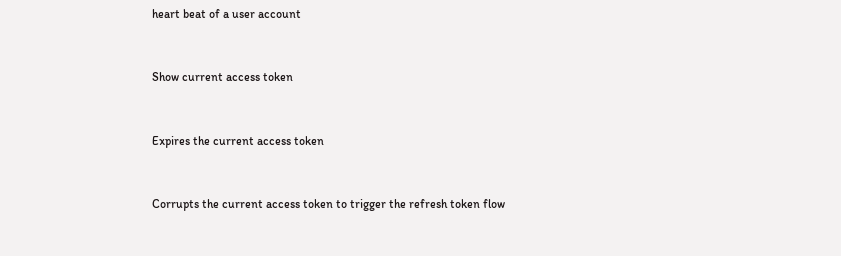heart beat of a user account


Show current access token


Expires the current access token


Corrupts the current access token to trigger the refresh token flow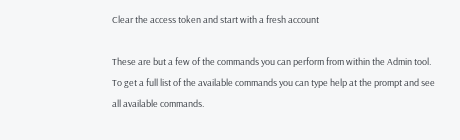Clear the access token and start with a fresh account

These are but a few of the commands you can perform from within the Admin tool. To get a full list of the available commands you can type help at the prompt and see all available commands.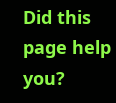Did this page help you?